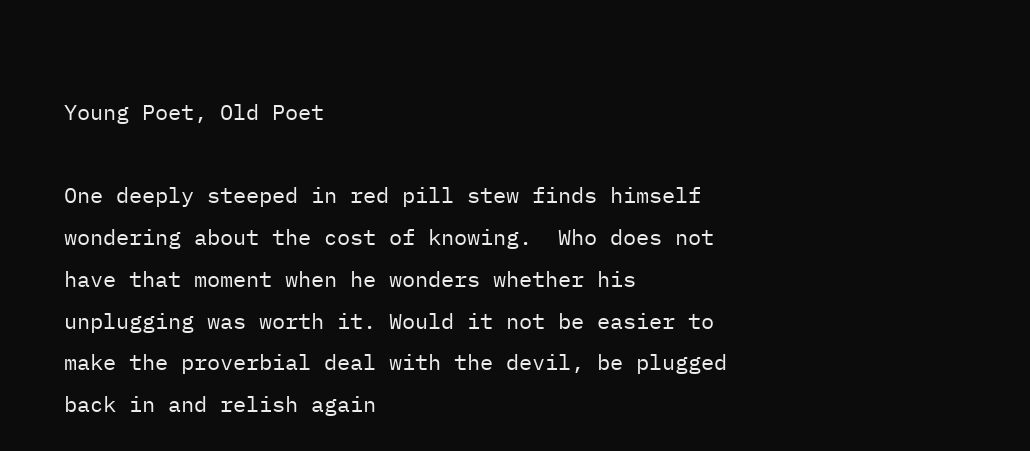Young Poet, Old Poet

One deeply steeped in red pill stew finds himself wondering about the cost of knowing.  Who does not have that moment when he wonders whether his unplugging was worth it. Would it not be easier to make the proverbial deal with the devil, be plugged back in and relish again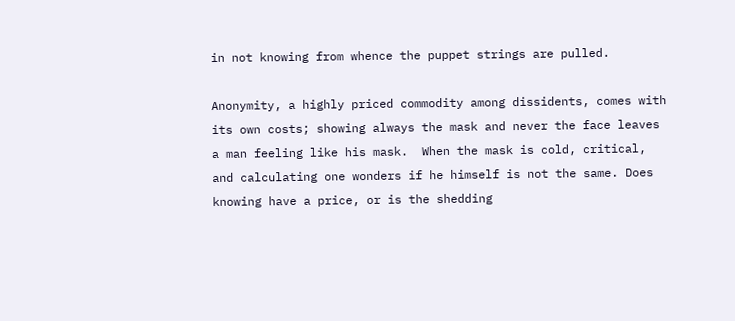in not knowing from whence the puppet strings are pulled.

Anonymity, a highly priced commodity among dissidents, comes with its own costs; showing always the mask and never the face leaves a man feeling like his mask.  When the mask is cold, critical, and calculating one wonders if he himself is not the same. Does knowing have a price, or is the shedding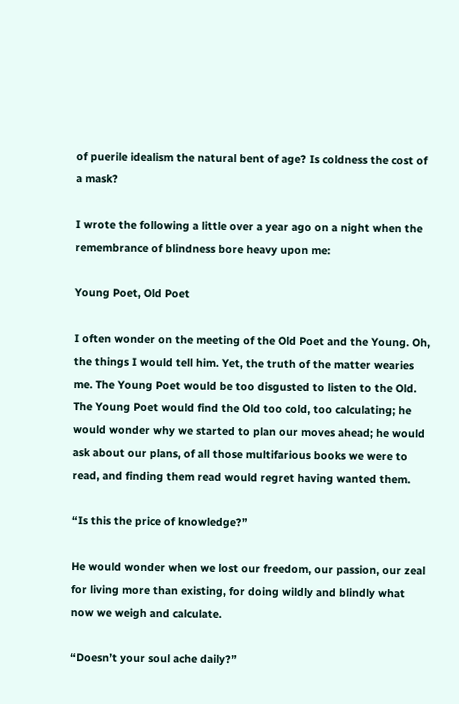of puerile idealism the natural bent of age? Is coldness the cost of a mask?

I wrote the following a little over a year ago on a night when the remembrance of blindness bore heavy upon me:

Young Poet, Old Poet

I often wonder on the meeting of the Old Poet and the Young. Oh, the things I would tell him. Yet, the truth of the matter wearies me. The Young Poet would be too disgusted to listen to the Old. The Young Poet would find the Old too cold, too calculating; he would wonder why we started to plan our moves ahead; he would ask about our plans, of all those multifarious books we were to read, and finding them read would regret having wanted them.

“Is this the price of knowledge?”

He would wonder when we lost our freedom, our passion, our zeal for living more than existing, for doing wildly and blindly what now we weigh and calculate.

“Doesn’t your soul ache daily?”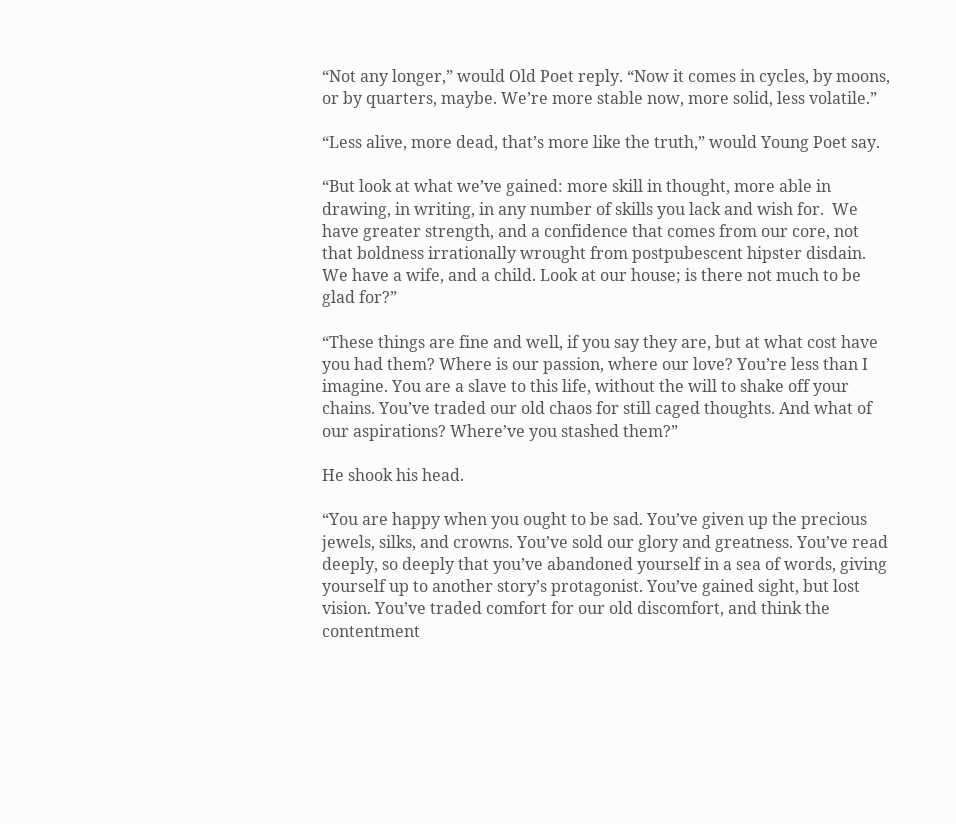“Not any longer,” would Old Poet reply. “Now it comes in cycles, by moons, or by quarters, maybe. We’re more stable now, more solid, less volatile.”

“Less alive, more dead, that’s more like the truth,” would Young Poet say.

“But look at what we’ve gained: more skill in thought, more able in drawing, in writing, in any number of skills you lack and wish for.  We have greater strength, and a confidence that comes from our core, not that boldness irrationally wrought from postpubescent hipster disdain. We have a wife, and a child. Look at our house; is there not much to be glad for?”

“These things are fine and well, if you say they are, but at what cost have you had them? Where is our passion, where our love? You’re less than I imagine. You are a slave to this life, without the will to shake off your chains. You’ve traded our old chaos for still caged thoughts. And what of our aspirations? Where’ve you stashed them?”

He shook his head.

“You are happy when you ought to be sad. You’ve given up the precious jewels, silks, and crowns. You’ve sold our glory and greatness. You’ve read deeply, so deeply that you’ve abandoned yourself in a sea of words, giving yourself up to another story’s protagonist. You’ve gained sight, but lost vision. You’ve traded comfort for our old discomfort, and think the contentment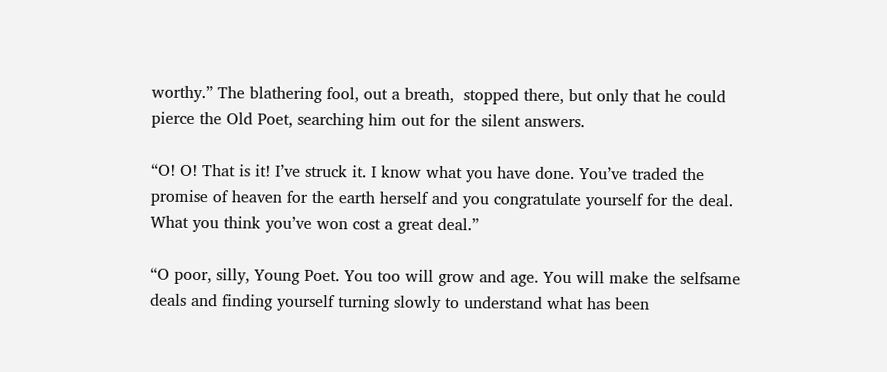worthy.” The blathering fool, out a breath,  stopped there, but only that he could pierce the Old Poet, searching him out for the silent answers.

“O! O! That is it! I’ve struck it. I know what you have done. You’ve traded the promise of heaven for the earth herself and you congratulate yourself for the deal. What you think you’ve won cost a great deal.”

“O poor, silly, Young Poet. You too will grow and age. You will make the selfsame deals and finding yourself turning slowly to understand what has been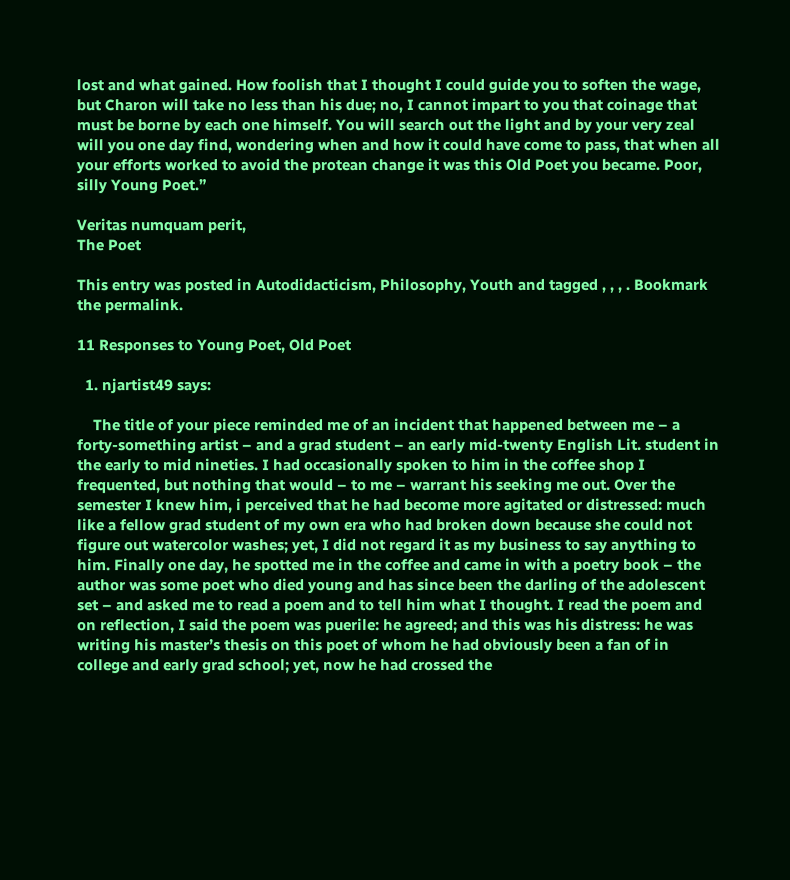lost and what gained. How foolish that I thought I could guide you to soften the wage, but Charon will take no less than his due; no, I cannot impart to you that coinage that must be borne by each one himself. You will search out the light and by your very zeal will you one day find, wondering when and how it could have come to pass, that when all your efforts worked to avoid the protean change it was this Old Poet you became. Poor, silly Young Poet.”

Veritas numquam perit,
The Poet

This entry was posted in Autodidacticism, Philosophy, Youth and tagged , , , . Bookmark the permalink.

11 Responses to Young Poet, Old Poet

  1. njartist49 says:

    The title of your piece reminded me of an incident that happened between me – a forty-something artist – and a grad student – an early mid-twenty English Lit. student in the early to mid nineties. I had occasionally spoken to him in the coffee shop I frequented, but nothing that would – to me – warrant his seeking me out. Over the semester I knew him, i perceived that he had become more agitated or distressed: much like a fellow grad student of my own era who had broken down because she could not figure out watercolor washes; yet, I did not regard it as my business to say anything to him. Finally one day, he spotted me in the coffee and came in with a poetry book – the author was some poet who died young and has since been the darling of the adolescent set – and asked me to read a poem and to tell him what I thought. I read the poem and on reflection, I said the poem was puerile: he agreed; and this was his distress: he was writing his master’s thesis on this poet of whom he had obviously been a fan of in college and early grad school; yet, now he had crossed the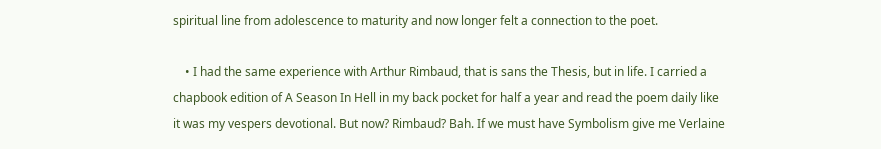spiritual line from adolescence to maturity and now longer felt a connection to the poet.

    • I had the same experience with Arthur Rimbaud, that is sans the Thesis, but in life. I carried a chapbook edition of A Season In Hell in my back pocket for half a year and read the poem daily like it was my vespers devotional. But now? Rimbaud? Bah. If we must have Symbolism give me Verlaine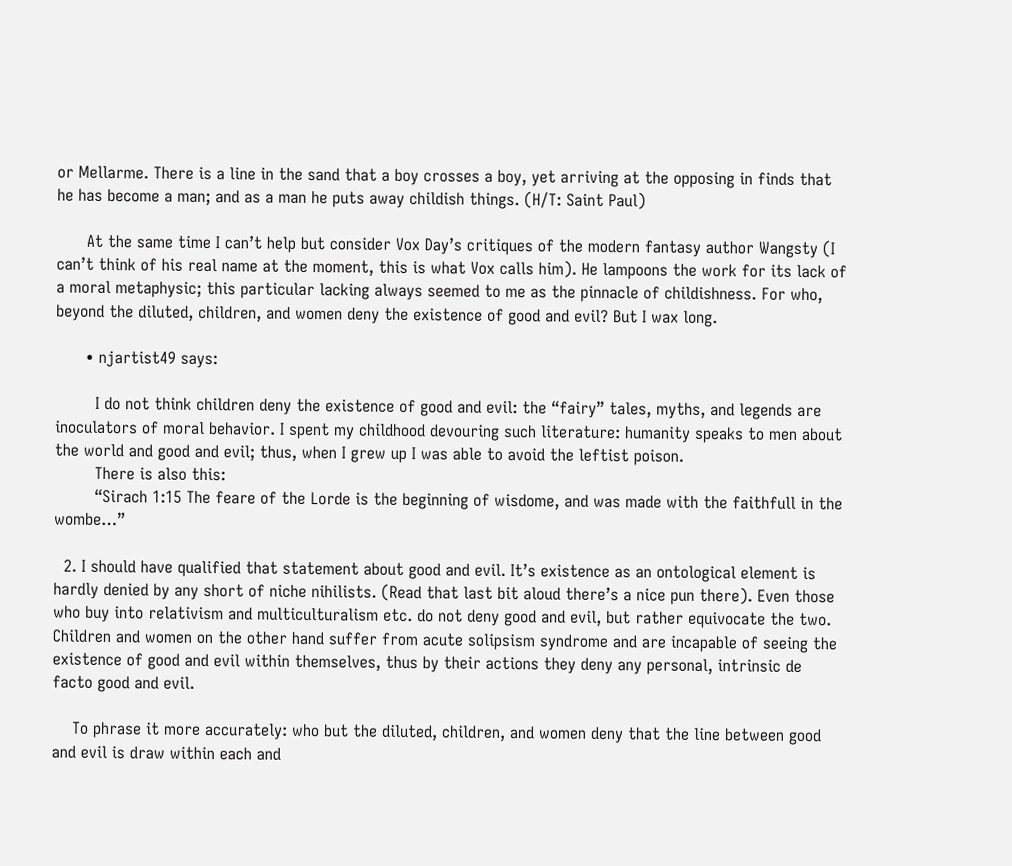or Mellarme. There is a line in the sand that a boy crosses a boy, yet arriving at the opposing in finds that he has become a man; and as a man he puts away childish things. (H/T: Saint Paul)

      At the same time I can’t help but consider Vox Day’s critiques of the modern fantasy author Wangsty (I can’t think of his real name at the moment, this is what Vox calls him). He lampoons the work for its lack of a moral metaphysic; this particular lacking always seemed to me as the pinnacle of childishness. For who, beyond the diluted, children, and women deny the existence of good and evil? But I wax long.

      • njartist49 says:

        I do not think children deny the existence of good and evil: the “fairy” tales, myths, and legends are inoculators of moral behavior. I spent my childhood devouring such literature: humanity speaks to men about the world and good and evil; thus, when I grew up I was able to avoid the leftist poison.
        There is also this:
        “Sirach 1:15 The feare of the Lorde is the beginning of wisdome, and was made with the faithfull in the wombe…”

  2. I should have qualified that statement about good and evil. It’s existence as an ontological element is hardly denied by any short of niche nihilists. (Read that last bit aloud there’s a nice pun there). Even those who buy into relativism and multiculturalism etc. do not deny good and evil, but rather equivocate the two. Children and women on the other hand suffer from acute solipsism syndrome and are incapable of seeing the existence of good and evil within themselves, thus by their actions they deny any personal, intrinsic de facto good and evil.

    To phrase it more accurately: who but the diluted, children, and women deny that the line between good and evil is draw within each and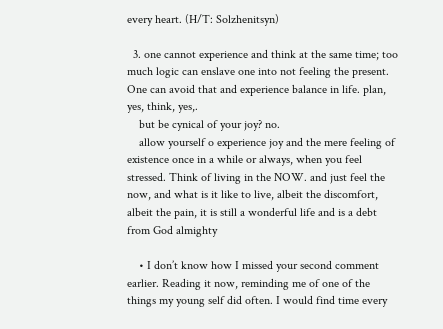every heart. (H/T: Solzhenitsyn)

  3. one cannot experience and think at the same time; too much logic can enslave one into not feeling the present. One can avoid that and experience balance in life. plan, yes, think, yes,.
    but be cynical of your joy? no.
    allow yourself o experience joy and the mere feeling of existence once in a while or always, when you feel stressed. Think of living in the NOW. and just feel the now, and what is it like to live, albeit the discomfort, albeit the pain, it is still a wonderful life and is a debt from God almighty

    • I don’t know how I missed your second comment earlier. Reading it now, reminding me of one of the things my young self did often. I would find time every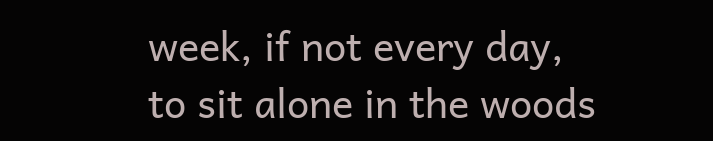week, if not every day, to sit alone in the woods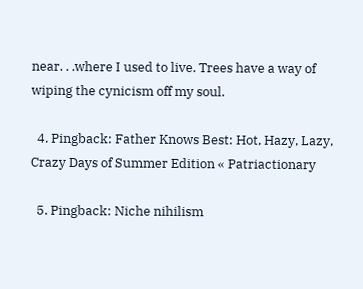near. . .where I used to live. Trees have a way of wiping the cynicism off my soul.

  4. Pingback: Father Knows Best: Hot, Hazy, Lazy, Crazy Days of Summer Edition « Patriactionary

  5. Pingback: Niche nihilism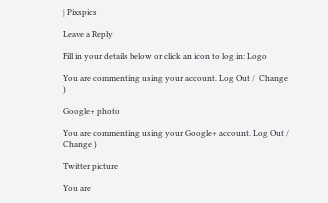| Pixspics

Leave a Reply

Fill in your details below or click an icon to log in: Logo

You are commenting using your account. Log Out /  Change )

Google+ photo

You are commenting using your Google+ account. Log Out /  Change )

Twitter picture

You are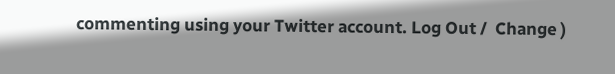commenting using your Twitter account. Log Out /  Change )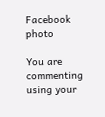Facebook photo

You are commenting using your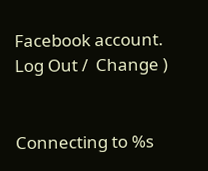Facebook account. Log Out /  Change )


Connecting to %s